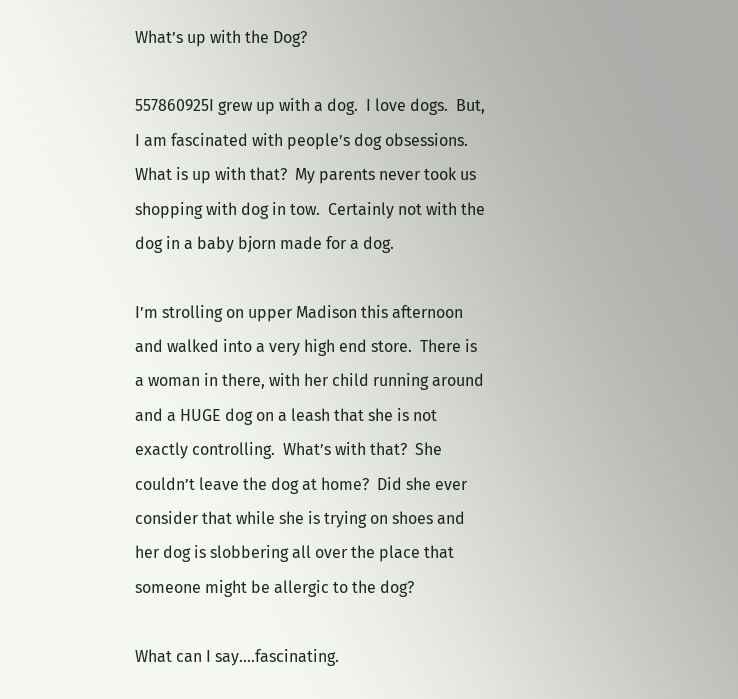What’s up with the Dog?

557860925I grew up with a dog.  I love dogs.  But, I am fascinated with people’s dog obsessions.  What is up with that?  My parents never took us shopping with dog in tow.  Certainly not with the dog in a baby bjorn made for a dog.

I’m strolling on upper Madison this afternoon and walked into a very high end store.  There is a woman in there, with her child running around and a HUGE dog on a leash that she is not exactly controlling.  What’s with that?  She couldn’t leave the dog at home?  Did she ever consider that while she is trying on shoes and her dog is slobbering all over the place that someone might be allergic to the dog?

What can I say….fascinating.